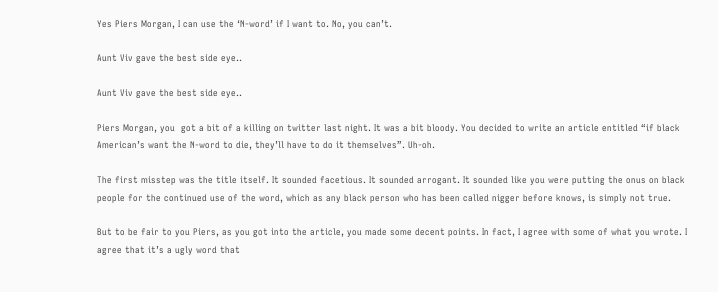Yes Piers Morgan, I can use the ‘N-word’ if I want to. No, you can’t.

Aunt Viv gave the best side eye..

Aunt Viv gave the best side eye..

Piers Morgan, you  got a bit of a killing on twitter last night. It was a bit bloody. You decided to write an article entitled “if black American’s want the N-word to die, they’ll have to do it themselves”. Uh-oh.

The first misstep was the title itself. It sounded facetious. It sounded arrogant. It sounded like you were putting the onus on black people for the continued use of the word, which as any black person who has been called nigger before knows, is simply not true.

But to be fair to you Piers, as you got into the article, you made some decent points. In fact, I agree with some of what you wrote. I agree that it’s a ugly word that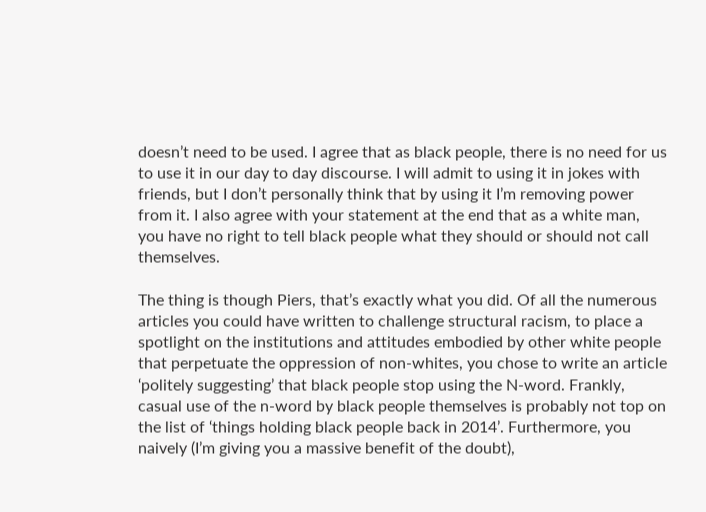doesn’t need to be used. I agree that as black people, there is no need for us to use it in our day to day discourse. I will admit to using it in jokes with friends, but I don’t personally think that by using it I’m removing power from it. I also agree with your statement at the end that as a white man, you have no right to tell black people what they should or should not call themselves.

The thing is though Piers, that’s exactly what you did. Of all the numerous articles you could have written to challenge structural racism, to place a spotlight on the institutions and attitudes embodied by other white people that perpetuate the oppression of non-whites, you chose to write an article ‘politely suggesting’ that black people stop using the N-word. Frankly, casual use of the n-word by black people themselves is probably not top on the list of ‘things holding black people back in 2014’. Furthermore, you naively (I’m giving you a massive benefit of the doubt),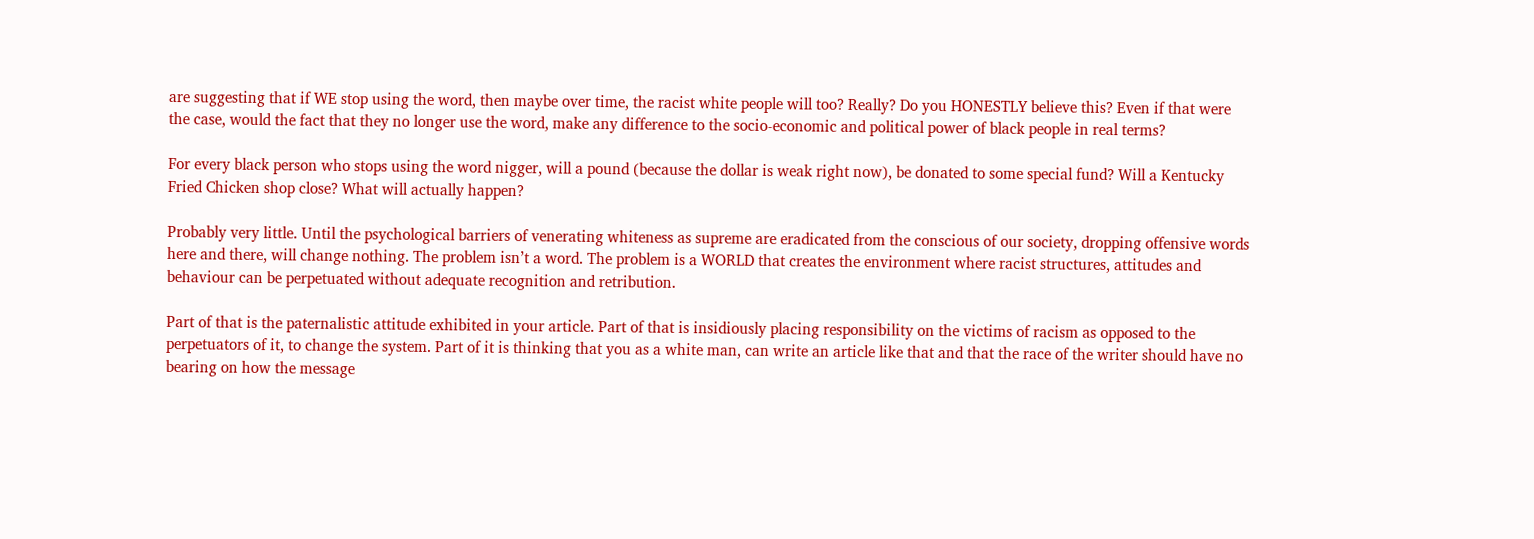are suggesting that if WE stop using the word, then maybe over time, the racist white people will too? Really? Do you HONESTLY believe this? Even if that were the case, would the fact that they no longer use the word, make any difference to the socio-economic and political power of black people in real terms?

For every black person who stops using the word nigger, will a pound (because the dollar is weak right now), be donated to some special fund? Will a Kentucky Fried Chicken shop close? What will actually happen?

Probably very little. Until the psychological barriers of venerating whiteness as supreme are eradicated from the conscious of our society, dropping offensive words here and there, will change nothing. The problem isn’t a word. The problem is a WORLD that creates the environment where racist structures, attitudes and behaviour can be perpetuated without adequate recognition and retribution.

Part of that is the paternalistic attitude exhibited in your article. Part of that is insidiously placing responsibility on the victims of racism as opposed to the perpetuators of it, to change the system. Part of it is thinking that you as a white man, can write an article like that and that the race of the writer should have no bearing on how the message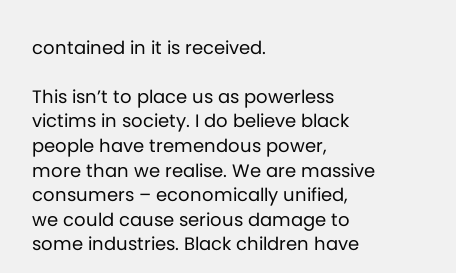contained in it is received.

This isn’t to place us as powerless victims in society. I do believe black people have tremendous power, more than we realise. We are massive consumers – economically unified, we could cause serious damage to some industries. Black children have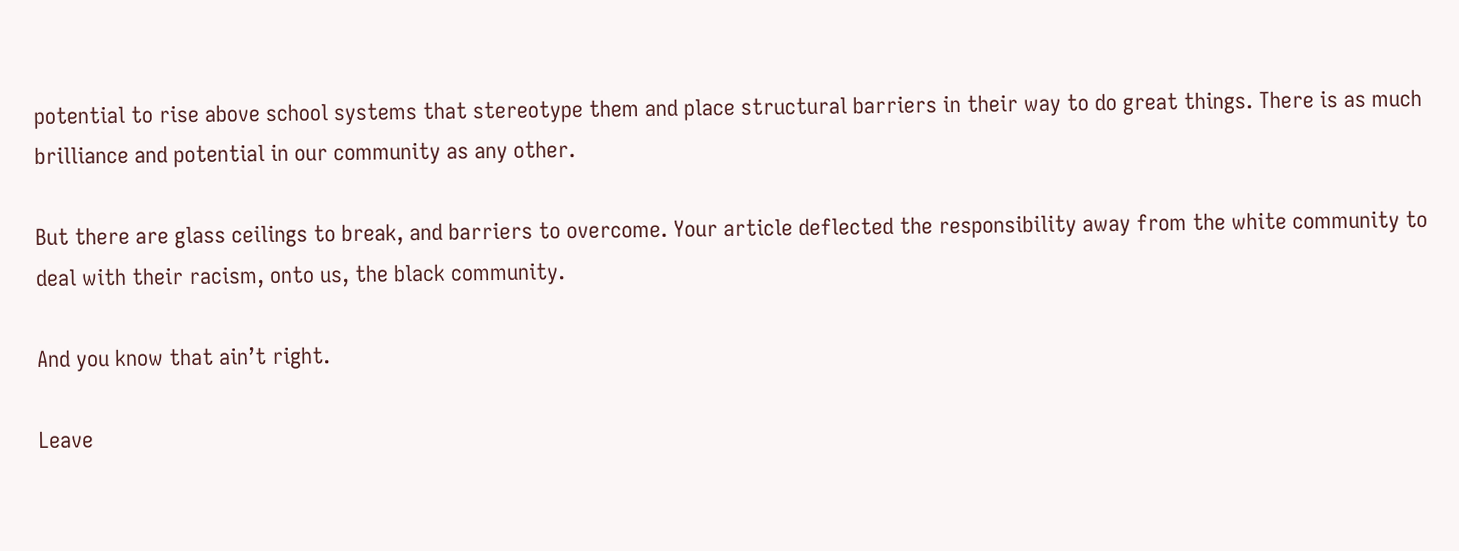potential to rise above school systems that stereotype them and place structural barriers in their way to do great things. There is as much brilliance and potential in our community as any other.

But there are glass ceilings to break, and barriers to overcome. Your article deflected the responsibility away from the white community to deal with their racism, onto us, the black community.

And you know that ain’t right.

Leave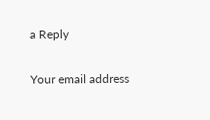a Reply

Your email address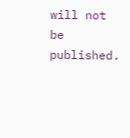will not be published.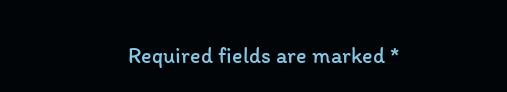Required fields are marked *